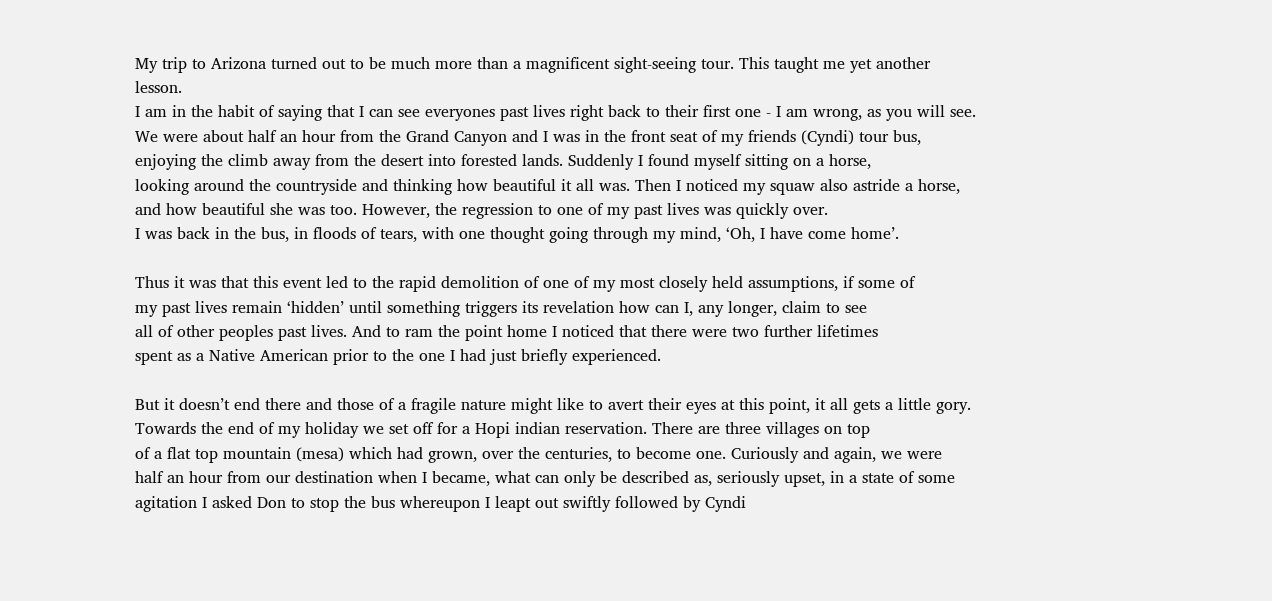My trip to Arizona turned out to be much more than a magnificent sight-seeing tour. This taught me yet another lesson.
I am in the habit of saying that I can see everyones past lives right back to their first one - I am wrong, as you will see.
We were about half an hour from the Grand Canyon and I was in the front seat of my friends (Cyndi) tour bus,
enjoying the climb away from the desert into forested lands. Suddenly I found myself sitting on a horse,
looking around the countryside and thinking how beautiful it all was. Then I noticed my squaw also astride a horse,
and how beautiful she was too. However, the regression to one of my past lives was quickly over.
I was back in the bus, in floods of tears, with one thought going through my mind, ‘Oh, I have come home’.

Thus it was that this event led to the rapid demolition of one of my most closely held assumptions, if some of
my past lives remain ‘hidden’ until something triggers its revelation how can I, any longer, claim to see
all of other peoples past lives. And to ram the point home I noticed that there were two further lifetimes
spent as a Native American prior to the one I had just briefly experienced.

But it doesn’t end there and those of a fragile nature might like to avert their eyes at this point, it all gets a little gory.
Towards the end of my holiday we set off for a Hopi indian reservation. There are three villages on top
of a flat top mountain (mesa) which had grown, over the centuries, to become one. Curiously and again, we were
half an hour from our destination when I became, what can only be described as, seriously upset, in a state of some
agitation I asked Don to stop the bus whereupon I leapt out swiftly followed by Cyndi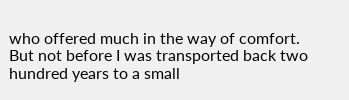who offered much in the way of comfort.
But not before I was transported back two hundred years to a small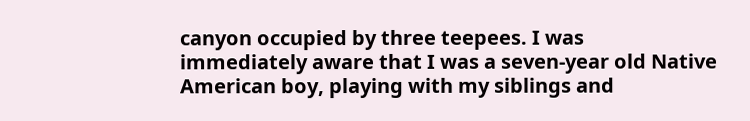canyon occupied by three teepees. I was
immediately aware that I was a seven-year old Native American boy, playing with my siblings and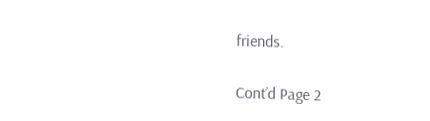friends.

Cont’d Page 2